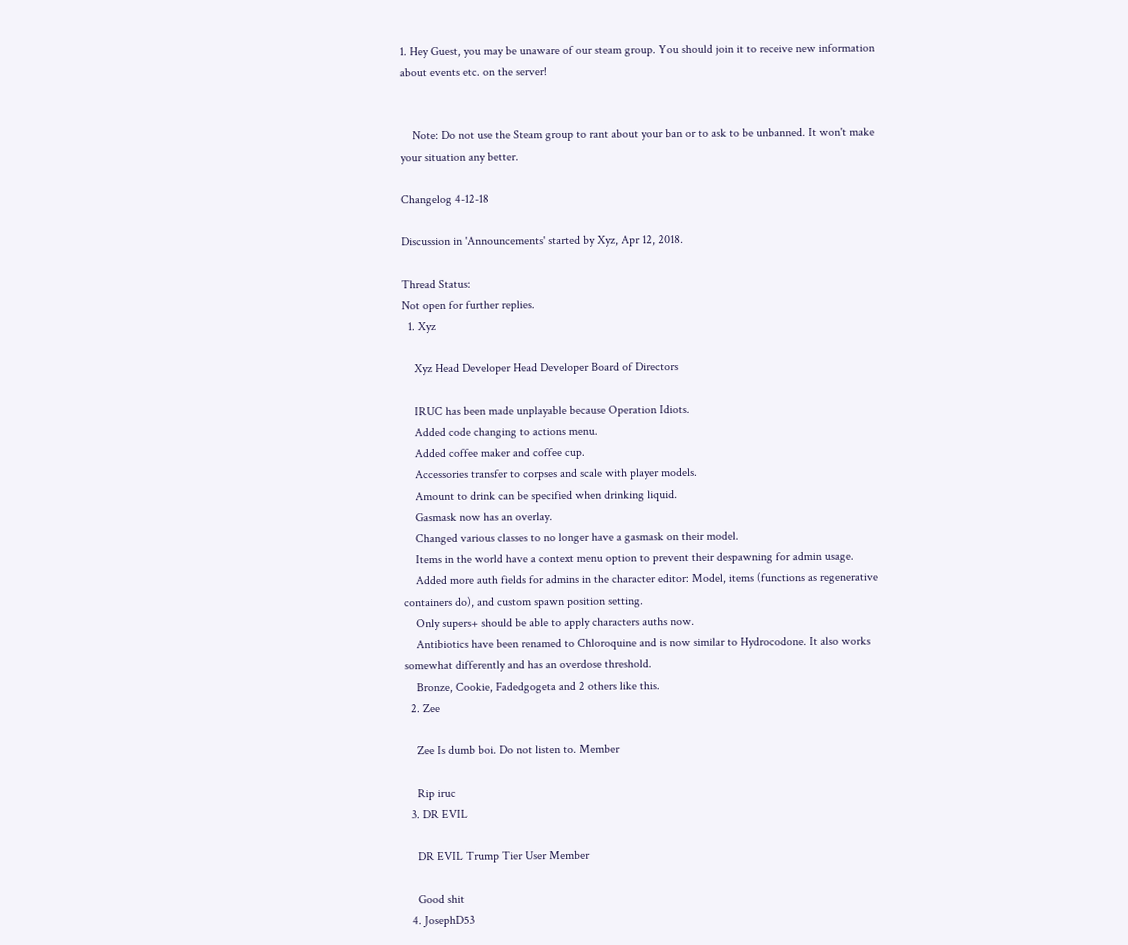1. Hey Guest, you may be unaware of our steam group. You should join it to receive new information about events etc. on the server!


    Note: Do not use the Steam group to rant about your ban or to ask to be unbanned. It won't make your situation any better.

Changelog 4-12-18

Discussion in 'Announcements' started by Xyz, Apr 12, 2018.

Thread Status:
Not open for further replies.
  1. Xyz

    Xyz Head Developer Head Developer Board of Directors

    IRUC has been made unplayable because Operation Idiots.
    Added code changing to actions menu.
    Added coffee maker and coffee cup.
    Accessories transfer to corpses and scale with player models.
    Amount to drink can be specified when drinking liquid.
    Gasmask now has an overlay.
    Changed various classes to no longer have a gasmask on their model.
    Items in the world have a context menu option to prevent their despawning for admin usage.
    Added more auth fields for admins in the character editor: Model, items (functions as regenerative containers do), and custom spawn position setting.
    Only supers+ should be able to apply characters auths now.
    Antibiotics have been renamed to Chloroquine and is now similar to Hydrocodone. It also works somewhat differently and has an overdose threshold.
    Bronze, Cookie, Fadedgogeta and 2 others like this.
  2. Zee

    Zee Is dumb boi. Do not listen to. Member

    Rip iruc
  3. DR EVIL

    DR EVIL Trump Tier User Member

    Good shit
  4. JosephD53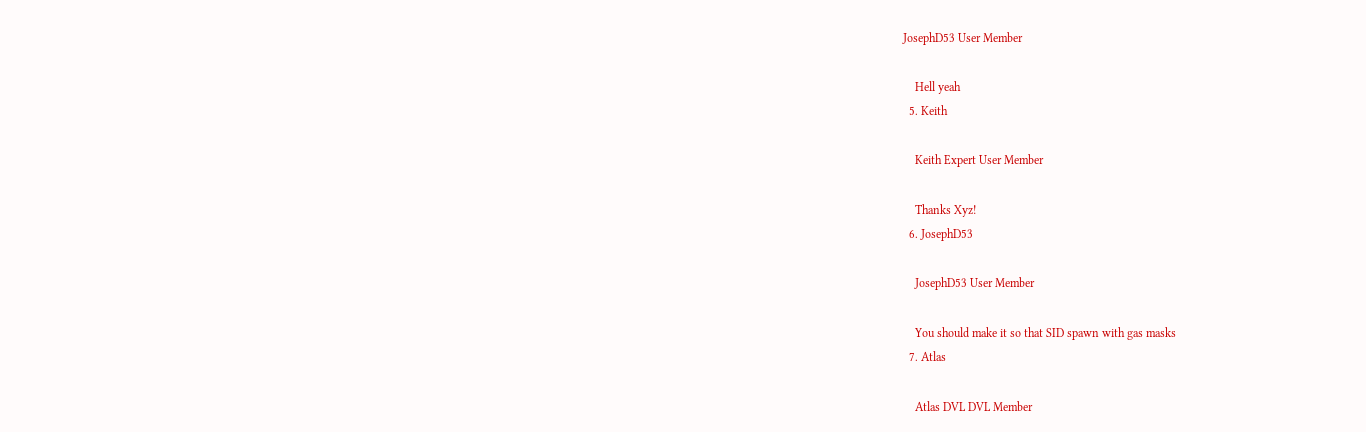JosephD53 User Member

    Hell yeah
  5. Keith

    Keith Expert User Member

    Thanks Xyz!
  6. JosephD53

    JosephD53 User Member

    You should make it so that SID spawn with gas masks
  7. Atlas

    Atlas DVL DVL Member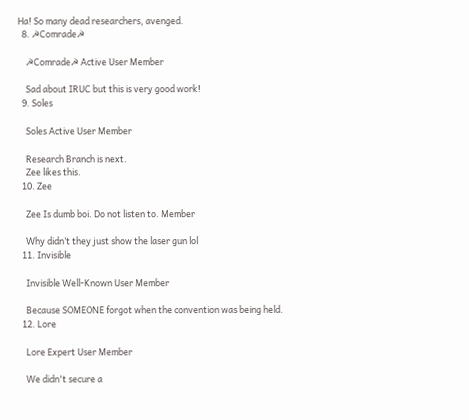Ha! So many dead researchers, avenged.
  8. ☭Comrade☭

    ☭Comrade☭ Active User Member

    Sad about IRUC but this is very good work!
  9. Soles

    Soles Active User Member

    Research Branch is next.
    Zee likes this.
  10. Zee

    Zee Is dumb boi. Do not listen to. Member

    Why didn’t they just show the laser gun lol
  11. Invisible

    Invisible Well-Known User Member

    Because SOMEONE forgot when the convention was being held.
  12. Lore

    Lore Expert User Member

    We didn't secure a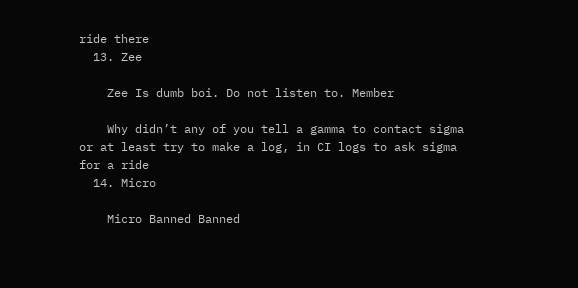ride there
  13. Zee

    Zee Is dumb boi. Do not listen to. Member

    Why didn’t any of you tell a gamma to contact sigma or at least try to make a log, in CI logs to ask sigma for a ride
  14. Micro

    Micro Banned Banned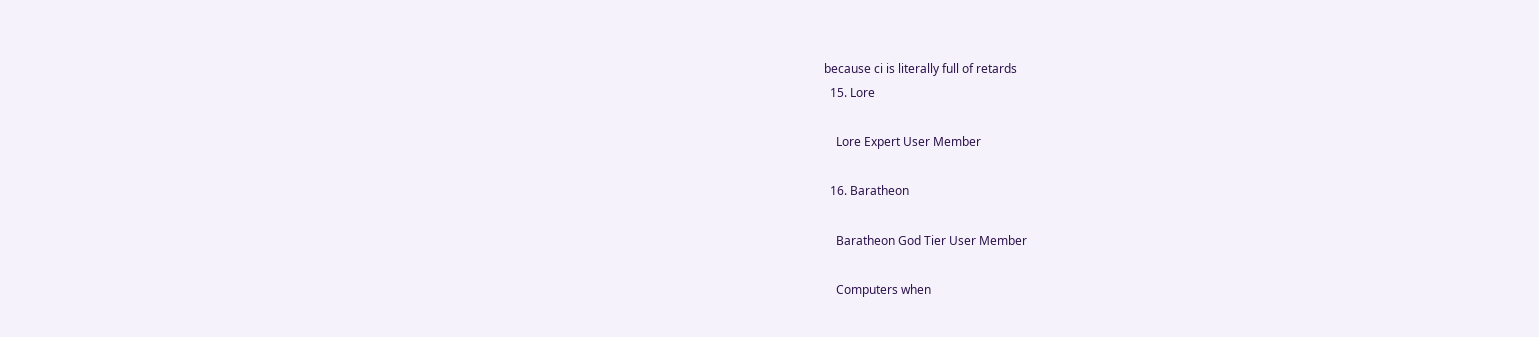because ci is literally full of retards
  15. Lore

    Lore Expert User Member

  16. Baratheon

    Baratheon God Tier User Member

    Computers when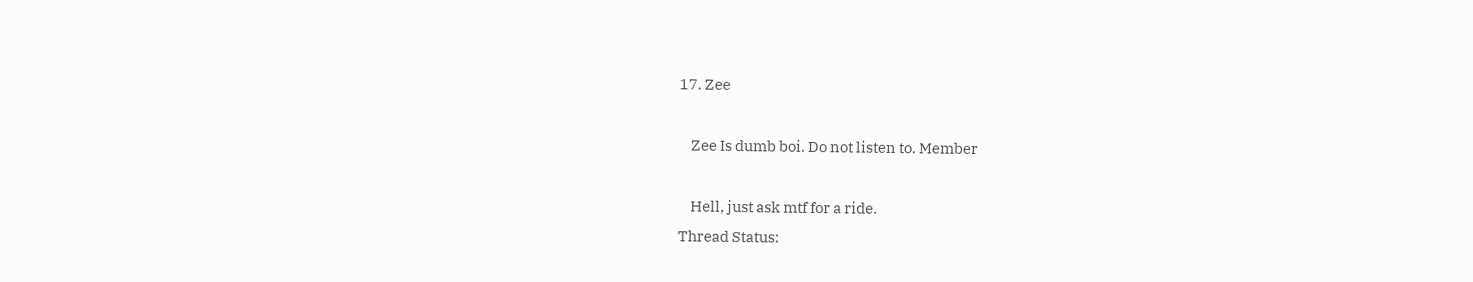17. Zee

    Zee Is dumb boi. Do not listen to. Member

    Hell, just ask mtf for a ride.
Thread Status: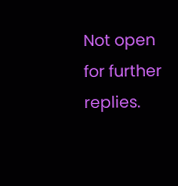Not open for further replies.